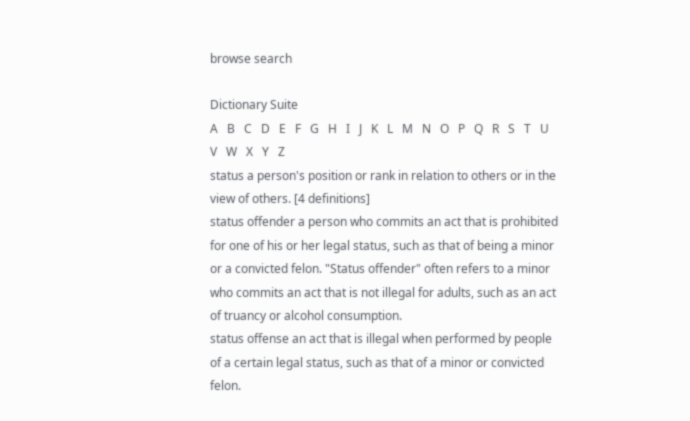browse search

Dictionary Suite
A   B   C   D   E   F   G   H   I   J   K   L   M   N   O   P   Q   R   S   T   U   V   W   X   Y   Z
status a person's position or rank in relation to others or in the view of others. [4 definitions]
status offender a person who commits an act that is prohibited for one of his or her legal status, such as that of being a minor or a convicted felon. "Status offender" often refers to a minor who commits an act that is not illegal for adults, such as an act of truancy or alcohol consumption.
status offense an act that is illegal when performed by people of a certain legal status, such as that of a minor or convicted felon.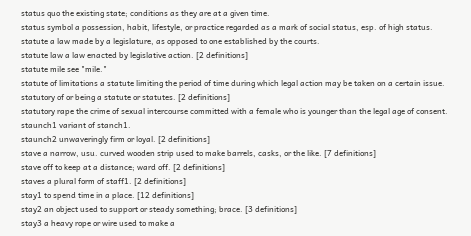status quo the existing state; conditions as they are at a given time.
status symbol a possession, habit, lifestyle, or practice regarded as a mark of social status, esp. of high status.
statute a law made by a legislature, as opposed to one established by the courts.
statute law a law enacted by legislative action. [2 definitions]
statute mile see "mile."
statute of limitations a statute limiting the period of time during which legal action may be taken on a certain issue.
statutory of or being a statute or statutes. [2 definitions]
statutory rape the crime of sexual intercourse committed with a female who is younger than the legal age of consent.
staunch1 variant of stanch1.
staunch2 unwaveringly firm or loyal. [2 definitions]
stave a narrow, usu. curved wooden strip used to make barrels, casks, or the like. [7 definitions]
stave off to keep at a distance; ward off. [2 definitions]
staves a plural form of staff1. [2 definitions]
stay1 to spend time in a place. [12 definitions]
stay2 an object used to support or steady something; brace. [3 definitions]
stay3 a heavy rope or wire used to make a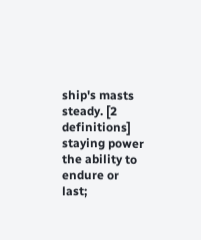ship's masts steady. [2 definitions]
staying power the ability to endure or last;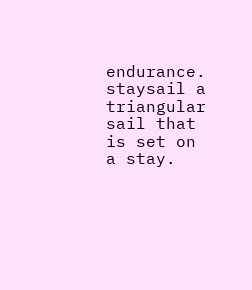endurance.
staysail a triangular sail that is set on a stay.